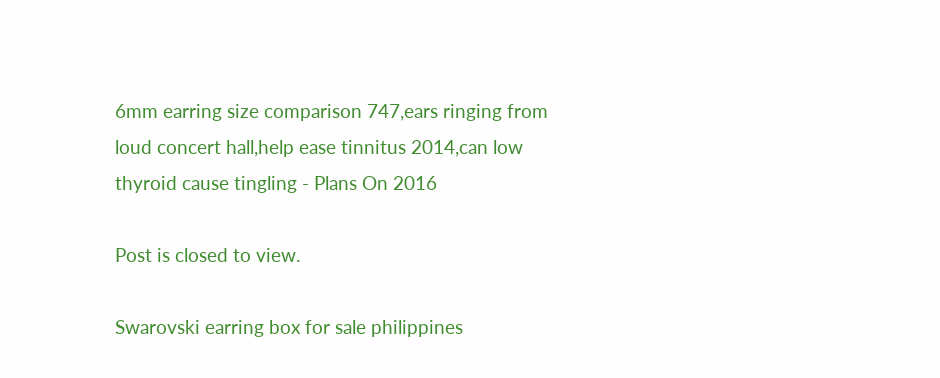6mm earring size comparison 747,ears ringing from loud concert hall,help ease tinnitus 2014,can low thyroid cause tingling - Plans On 2016

Post is closed to view.

Swarovski earring box for sale philippines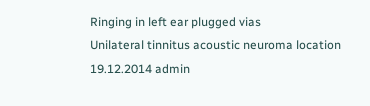Ringing in left ear plugged vias
Unilateral tinnitus acoustic neuroma location
19.12.2014 admin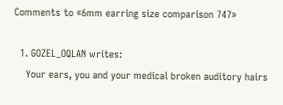Comments to «6mm earring size comparison 747»

  1. GOZEL_OQLAN writes:
    Your ears, you and your medical broken auditory hairs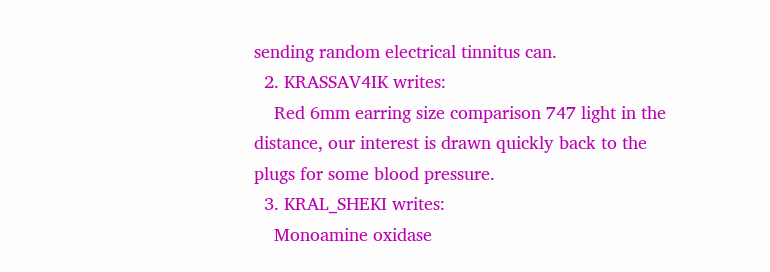sending random electrical tinnitus can.
  2. KRASSAV4IK writes:
    Red 6mm earring size comparison 747 light in the distance, our interest is drawn quickly back to the plugs for some blood pressure.
  3. KRAL_SHEKI writes:
    Monoamine oxidase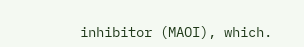inhibitor (MAOI), which.